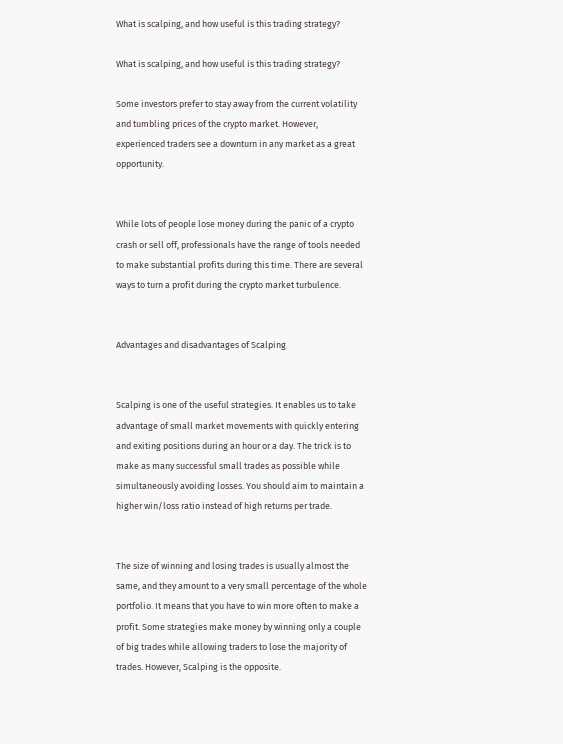What is scalping, and how useful is this trading strategy?

What is scalping, and how useful is this trading strategy?

Some investors prefer to stay away from the current volatility and tumbling prices of the crypto market. However, experienced traders see a downturn in any market as a great opportunity.


While lots of people lose money during the panic of a crypto crash or sell off, professionals have the range of tools needed to make substantial profits during this time. There are several ways to turn a profit during the crypto market turbulence.


Advantages and disadvantages of Scalping


Scalping is one of the useful strategies. It enables us to take advantage of small market movements with quickly entering and exiting positions during an hour or a day. The trick is to make as many successful small trades as possible while simultaneously avoiding losses. You should aim to maintain a higher win/loss ratio instead of high returns per trade.


The size of winning and losing trades is usually almost the same, and they amount to a very small percentage of the whole portfolio. It means that you have to win more often to make a profit. Some strategies make money by winning only a couple of big trades while allowing traders to lose the majority of trades. However, Scalping is the opposite.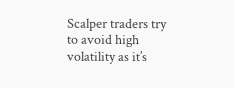Scalper traders try to avoid high volatility as it’s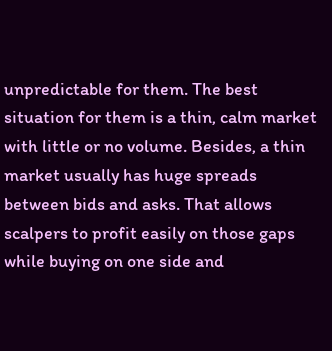unpredictable for them. The best situation for them is a thin, calm market with little or no volume. Besides, a thin market usually has huge spreads between bids and asks. That allows scalpers to profit easily on those gaps while buying on one side and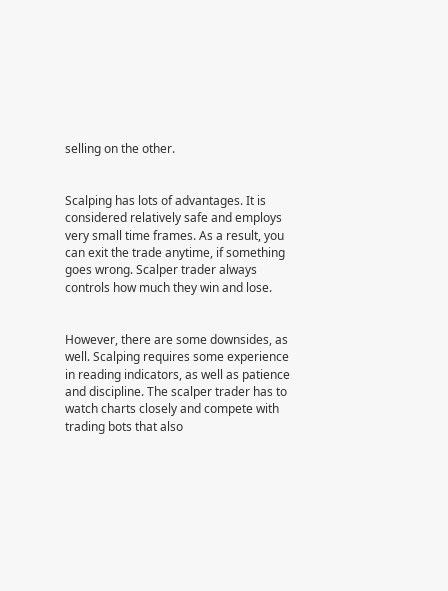selling on the other.


Scalping has lots of advantages. It is considered relatively safe and employs very small time frames. As a result, you can exit the trade anytime, if something goes wrong. Scalper trader always controls how much they win and lose.


However, there are some downsides, as well. Scalping requires some experience in reading indicators, as well as patience and discipline. The scalper trader has to watch charts closely and compete with trading bots that also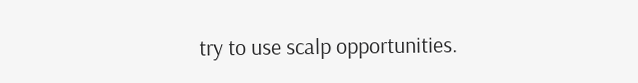try to use scalp opportunities.